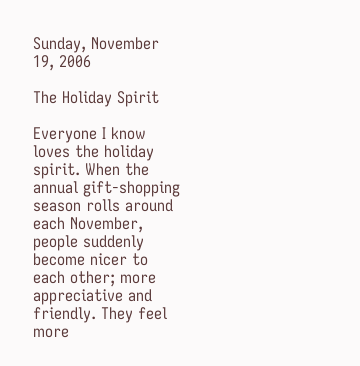Sunday, November 19, 2006

The Holiday Spirit

Everyone I know loves the holiday spirit. When the annual gift-shopping season rolls around each November, people suddenly become nicer to each other; more appreciative and friendly. They feel more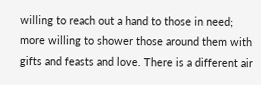willing to reach out a hand to those in need; more willing to shower those around them with gifts and feasts and love. There is a different air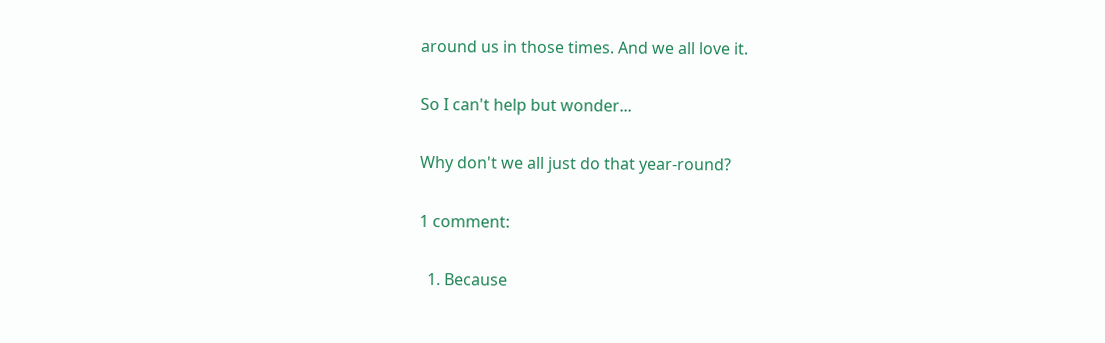around us in those times. And we all love it.

So I can't help but wonder...

Why don't we all just do that year-round?

1 comment:

  1. Because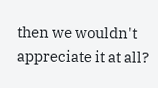then we wouldn't appreciate it at all?